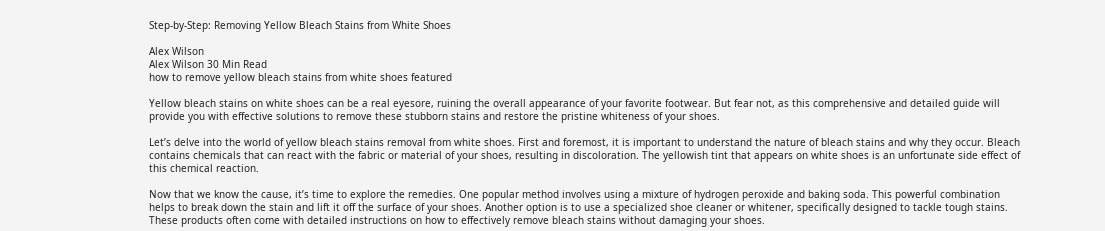Step-by-Step: Removing Yellow Bleach Stains from White Shoes

Alex Wilson
Alex Wilson 30 Min Read
how to remove yellow bleach stains from white shoes featured

Yellow bleach stains on white shoes can be a real eyesore, ruining the overall appearance of your favorite footwear. But fear not, as this comprehensive and detailed guide will provide you with effective solutions to remove these stubborn stains and restore the pristine whiteness of your shoes.

Let’s delve into the world of yellow bleach stains removal from white shoes. First and foremost, it is important to understand the nature of bleach stains and why they occur. Bleach contains chemicals that can react with the fabric or material of your shoes, resulting in discoloration. The yellowish tint that appears on white shoes is an unfortunate side effect of this chemical reaction.

Now that we know the cause, it’s time to explore the remedies. One popular method involves using a mixture of hydrogen peroxide and baking soda. This powerful combination helps to break down the stain and lift it off the surface of your shoes. Another option is to use a specialized shoe cleaner or whitener, specifically designed to tackle tough stains. These products often come with detailed instructions on how to effectively remove bleach stains without damaging your shoes.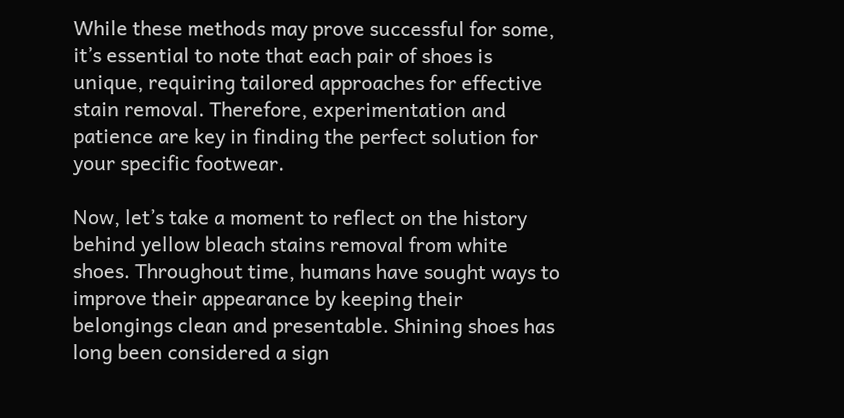While these methods may prove successful for some, it’s essential to note that each pair of shoes is unique, requiring tailored approaches for effective stain removal. Therefore, experimentation and patience are key in finding the perfect solution for your specific footwear.

Now, let’s take a moment to reflect on the history behind yellow bleach stains removal from white shoes. Throughout time, humans have sought ways to improve their appearance by keeping their belongings clean and presentable. Shining shoes has long been considered a sign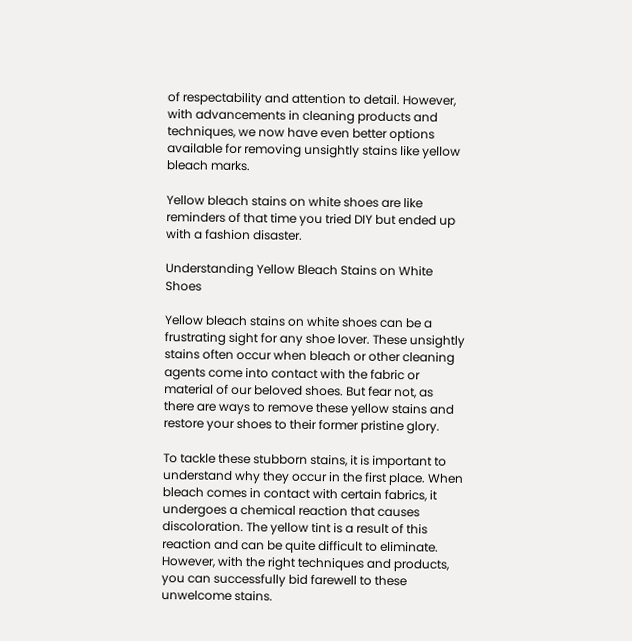of respectability and attention to detail. However, with advancements in cleaning products and techniques, we now have even better options available for removing unsightly stains like yellow bleach marks.

Yellow bleach stains on white shoes are like reminders of that time you tried DIY but ended up with a fashion disaster.

Understanding Yellow Bleach Stains on White Shoes

Yellow bleach stains on white shoes can be a frustrating sight for any shoe lover. These unsightly stains often occur when bleach or other cleaning agents come into contact with the fabric or material of our beloved shoes. But fear not, as there are ways to remove these yellow stains and restore your shoes to their former pristine glory.

To tackle these stubborn stains, it is important to understand why they occur in the first place. When bleach comes in contact with certain fabrics, it undergoes a chemical reaction that causes discoloration. The yellow tint is a result of this reaction and can be quite difficult to eliminate. However, with the right techniques and products, you can successfully bid farewell to these unwelcome stains.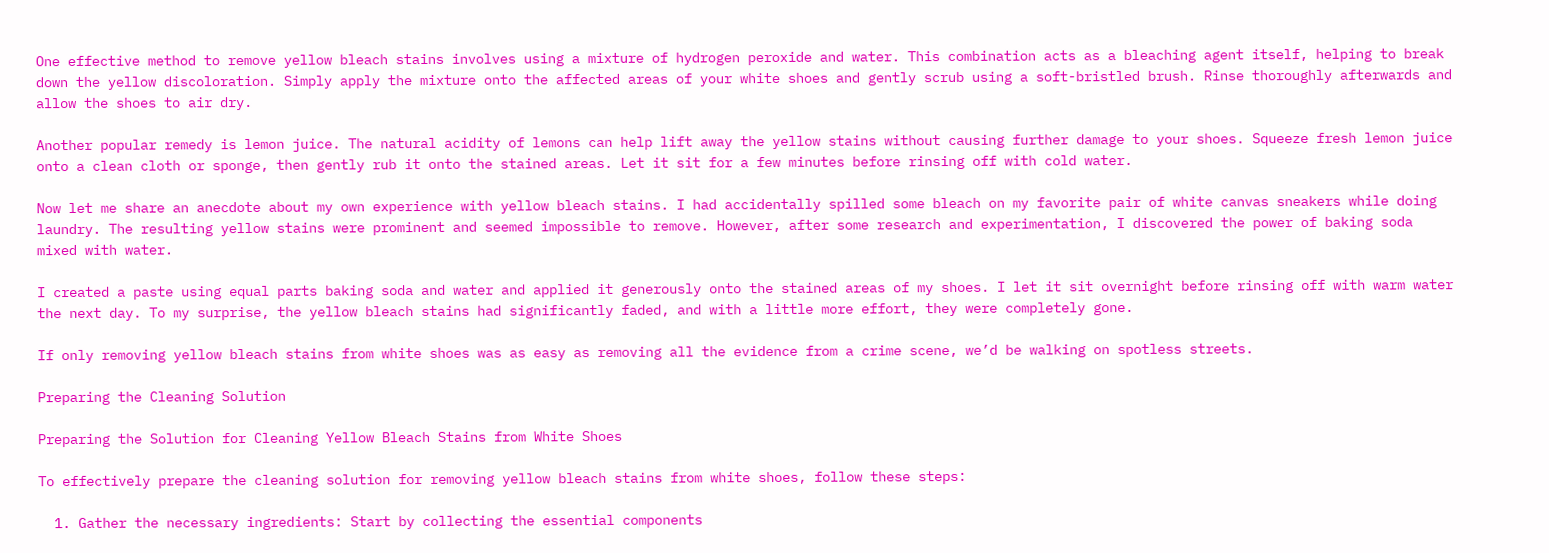One effective method to remove yellow bleach stains involves using a mixture of hydrogen peroxide and water. This combination acts as a bleaching agent itself, helping to break down the yellow discoloration. Simply apply the mixture onto the affected areas of your white shoes and gently scrub using a soft-bristled brush. Rinse thoroughly afterwards and allow the shoes to air dry.

Another popular remedy is lemon juice. The natural acidity of lemons can help lift away the yellow stains without causing further damage to your shoes. Squeeze fresh lemon juice onto a clean cloth or sponge, then gently rub it onto the stained areas. Let it sit for a few minutes before rinsing off with cold water.

Now let me share an anecdote about my own experience with yellow bleach stains. I had accidentally spilled some bleach on my favorite pair of white canvas sneakers while doing laundry. The resulting yellow stains were prominent and seemed impossible to remove. However, after some research and experimentation, I discovered the power of baking soda mixed with water.

I created a paste using equal parts baking soda and water and applied it generously onto the stained areas of my shoes. I let it sit overnight before rinsing off with warm water the next day. To my surprise, the yellow bleach stains had significantly faded, and with a little more effort, they were completely gone.

If only removing yellow bleach stains from white shoes was as easy as removing all the evidence from a crime scene, we’d be walking on spotless streets.

Preparing the Cleaning Solution

Preparing the Solution for Cleaning Yellow Bleach Stains from White Shoes

To effectively prepare the cleaning solution for removing yellow bleach stains from white shoes, follow these steps:

  1. Gather the necessary ingredients: Start by collecting the essential components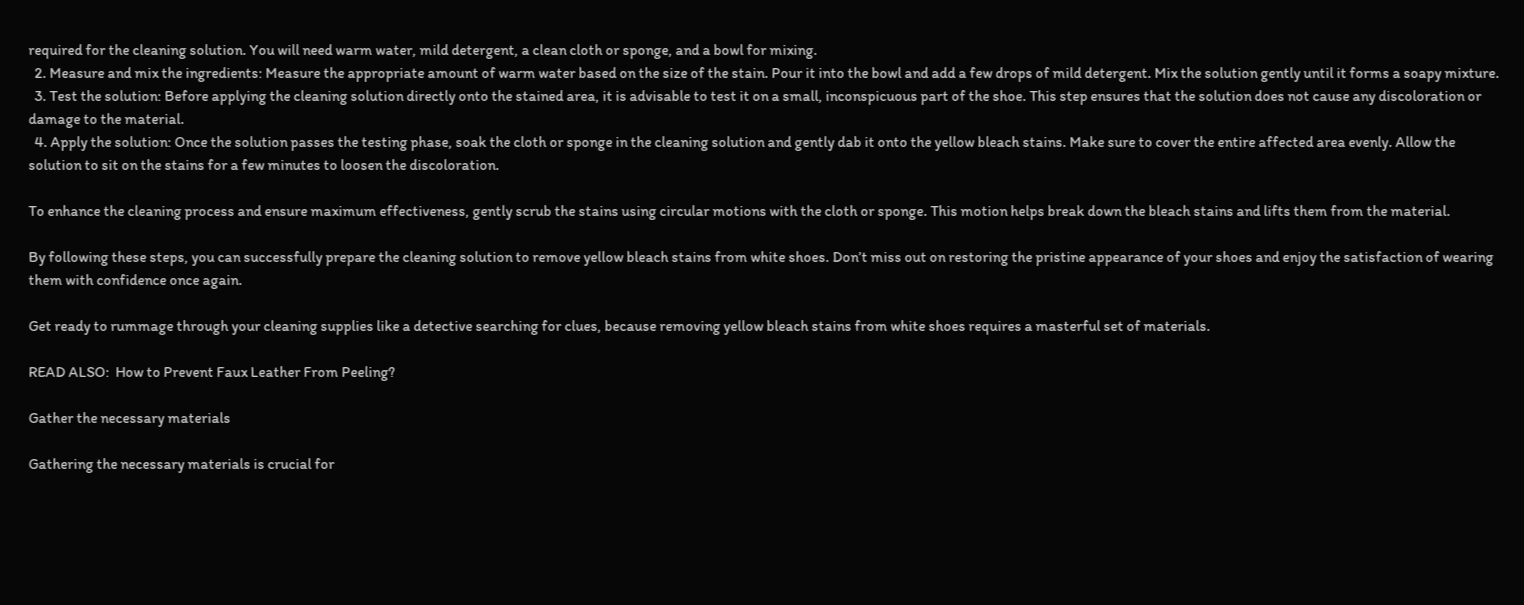required for the cleaning solution. You will need warm water, mild detergent, a clean cloth or sponge, and a bowl for mixing.
  2. Measure and mix the ingredients: Measure the appropriate amount of warm water based on the size of the stain. Pour it into the bowl and add a few drops of mild detergent. Mix the solution gently until it forms a soapy mixture.
  3. Test the solution: Before applying the cleaning solution directly onto the stained area, it is advisable to test it on a small, inconspicuous part of the shoe. This step ensures that the solution does not cause any discoloration or damage to the material.
  4. Apply the solution: Once the solution passes the testing phase, soak the cloth or sponge in the cleaning solution and gently dab it onto the yellow bleach stains. Make sure to cover the entire affected area evenly. Allow the solution to sit on the stains for a few minutes to loosen the discoloration.

To enhance the cleaning process and ensure maximum effectiveness, gently scrub the stains using circular motions with the cloth or sponge. This motion helps break down the bleach stains and lifts them from the material.

By following these steps, you can successfully prepare the cleaning solution to remove yellow bleach stains from white shoes. Don’t miss out on restoring the pristine appearance of your shoes and enjoy the satisfaction of wearing them with confidence once again.

Get ready to rummage through your cleaning supplies like a detective searching for clues, because removing yellow bleach stains from white shoes requires a masterful set of materials.

READ ALSO:  How to Prevent Faux Leather From Peeling?

Gather the necessary materials

Gathering the necessary materials is crucial for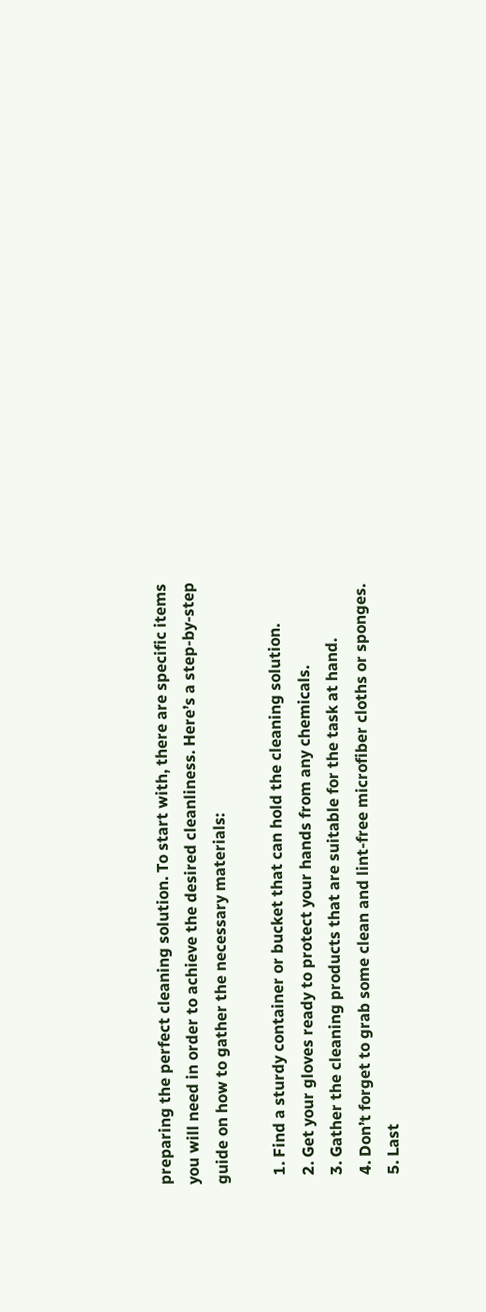preparing the perfect cleaning solution. To start with, there are specific items you will need in order to achieve the desired cleanliness. Here’s a step-by-step guide on how to gather the necessary materials:

  1. Find a sturdy container or bucket that can hold the cleaning solution.
  2. Get your gloves ready to protect your hands from any chemicals.
  3. Gather the cleaning products that are suitable for the task at hand.
  4. Don’t forget to grab some clean and lint-free microfiber cloths or sponges.
  5. Last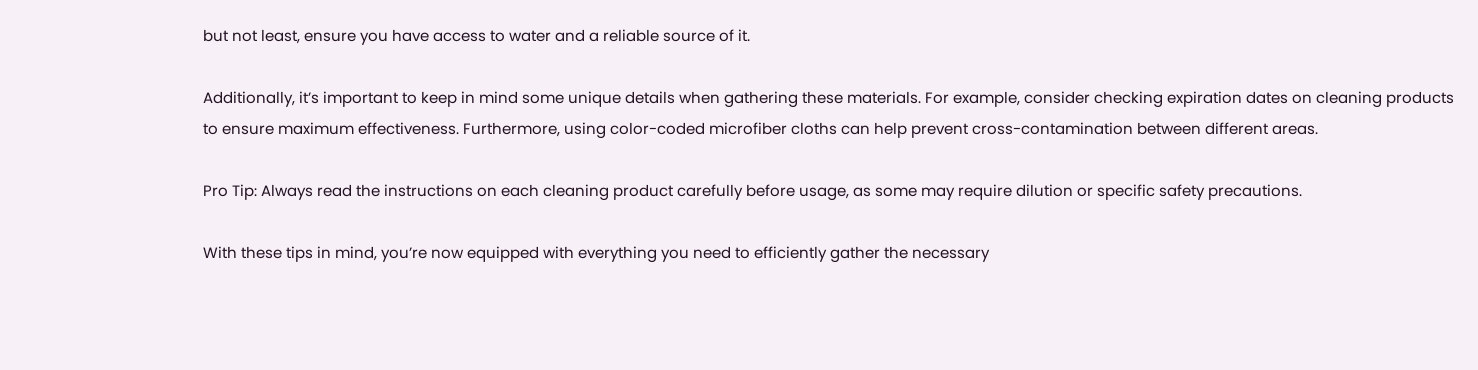but not least, ensure you have access to water and a reliable source of it.

Additionally, it’s important to keep in mind some unique details when gathering these materials. For example, consider checking expiration dates on cleaning products to ensure maximum effectiveness. Furthermore, using color-coded microfiber cloths can help prevent cross-contamination between different areas.

Pro Tip: Always read the instructions on each cleaning product carefully before usage, as some may require dilution or specific safety precautions.

With these tips in mind, you’re now equipped with everything you need to efficiently gather the necessary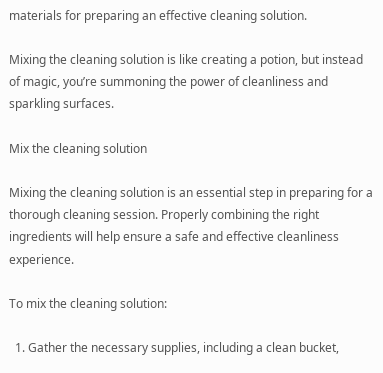materials for preparing an effective cleaning solution.

Mixing the cleaning solution is like creating a potion, but instead of magic, you’re summoning the power of cleanliness and sparkling surfaces.

Mix the cleaning solution

Mixing the cleaning solution is an essential step in preparing for a thorough cleaning session. Properly combining the right ingredients will help ensure a safe and effective cleanliness experience.

To mix the cleaning solution:

  1. Gather the necessary supplies, including a clean bucket,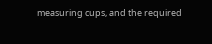measuring cups, and the required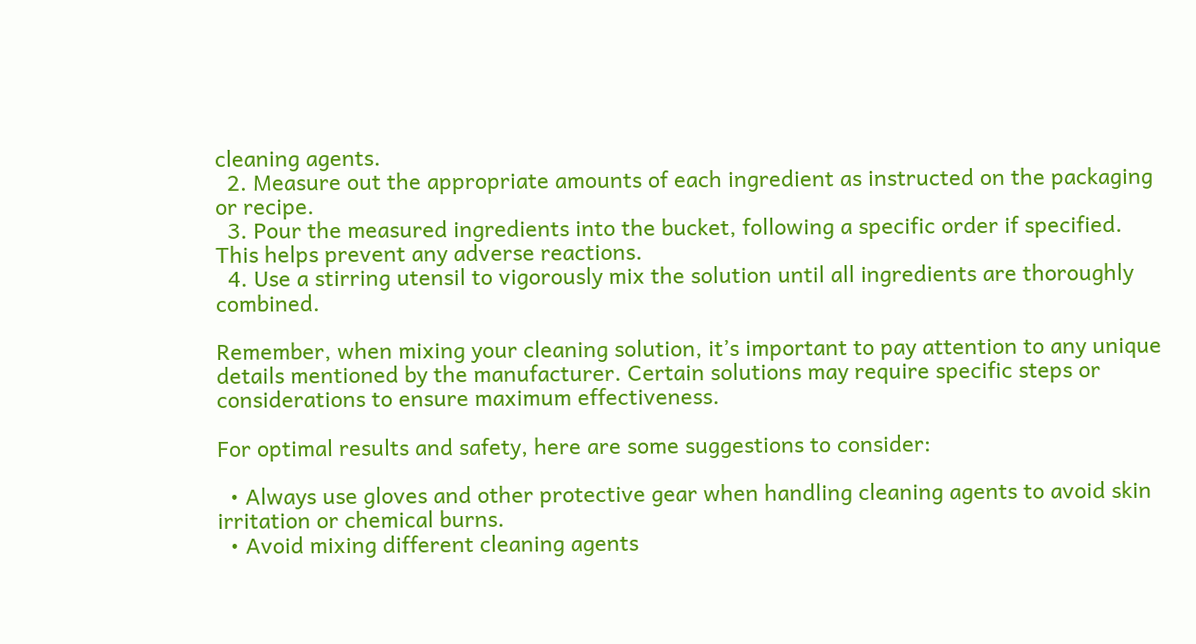cleaning agents.
  2. Measure out the appropriate amounts of each ingredient as instructed on the packaging or recipe.
  3. Pour the measured ingredients into the bucket, following a specific order if specified. This helps prevent any adverse reactions.
  4. Use a stirring utensil to vigorously mix the solution until all ingredients are thoroughly combined.

Remember, when mixing your cleaning solution, it’s important to pay attention to any unique details mentioned by the manufacturer. Certain solutions may require specific steps or considerations to ensure maximum effectiveness.

For optimal results and safety, here are some suggestions to consider:

  • Always use gloves and other protective gear when handling cleaning agents to avoid skin irritation or chemical burns.
  • Avoid mixing different cleaning agents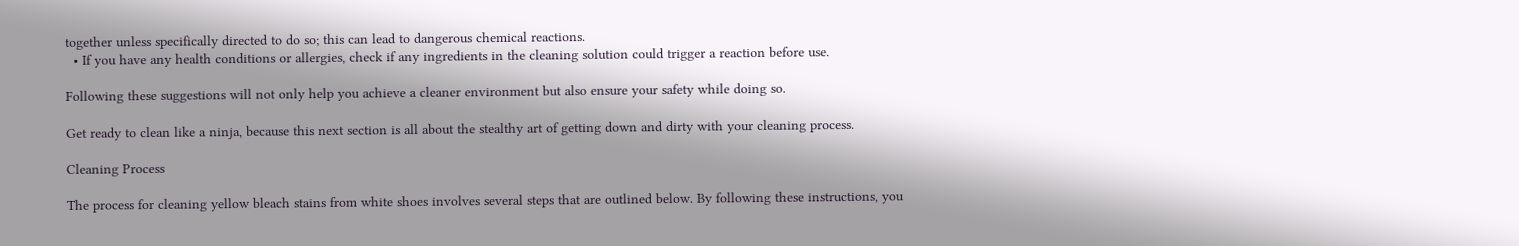together unless specifically directed to do so; this can lead to dangerous chemical reactions.
  • If you have any health conditions or allergies, check if any ingredients in the cleaning solution could trigger a reaction before use.

Following these suggestions will not only help you achieve a cleaner environment but also ensure your safety while doing so.

Get ready to clean like a ninja, because this next section is all about the stealthy art of getting down and dirty with your cleaning process.

Cleaning Process

The process for cleaning yellow bleach stains from white shoes involves several steps that are outlined below. By following these instructions, you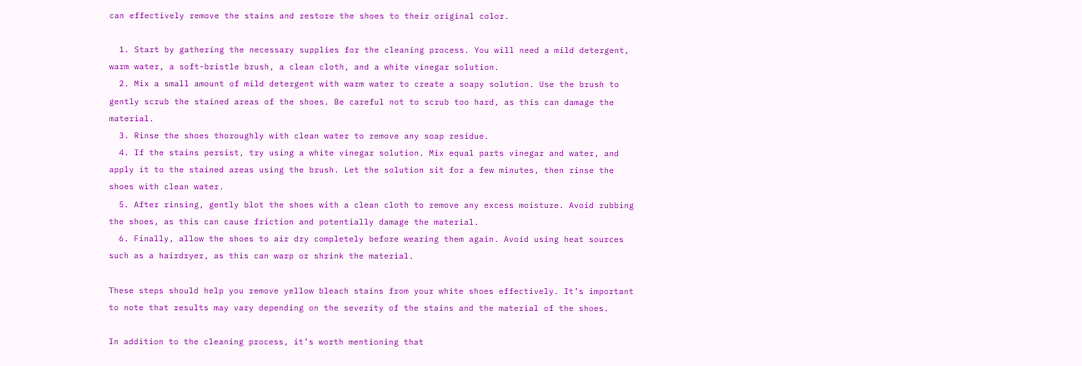can effectively remove the stains and restore the shoes to their original color.

  1. Start by gathering the necessary supplies for the cleaning process. You will need a mild detergent, warm water, a soft-bristle brush, a clean cloth, and a white vinegar solution.
  2. Mix a small amount of mild detergent with warm water to create a soapy solution. Use the brush to gently scrub the stained areas of the shoes. Be careful not to scrub too hard, as this can damage the material.
  3. Rinse the shoes thoroughly with clean water to remove any soap residue.
  4. If the stains persist, try using a white vinegar solution. Mix equal parts vinegar and water, and apply it to the stained areas using the brush. Let the solution sit for a few minutes, then rinse the shoes with clean water.
  5. After rinsing, gently blot the shoes with a clean cloth to remove any excess moisture. Avoid rubbing the shoes, as this can cause friction and potentially damage the material.
  6. Finally, allow the shoes to air dry completely before wearing them again. Avoid using heat sources such as a hairdryer, as this can warp or shrink the material.

These steps should help you remove yellow bleach stains from your white shoes effectively. It’s important to note that results may vary depending on the severity of the stains and the material of the shoes.

In addition to the cleaning process, it’s worth mentioning that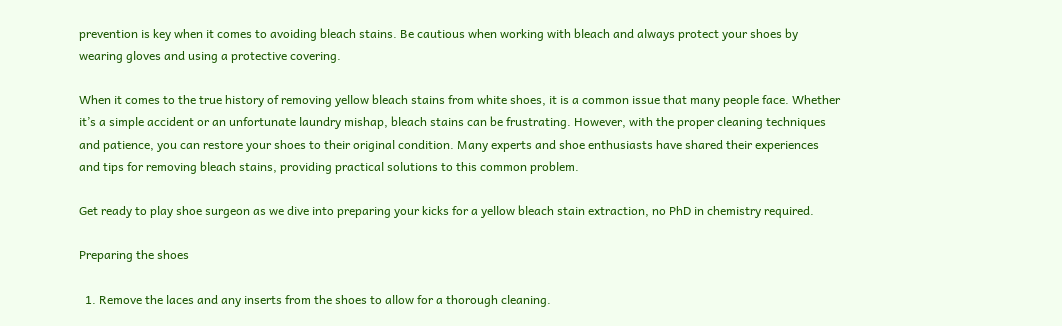prevention is key when it comes to avoiding bleach stains. Be cautious when working with bleach and always protect your shoes by wearing gloves and using a protective covering.

When it comes to the true history of removing yellow bleach stains from white shoes, it is a common issue that many people face. Whether it’s a simple accident or an unfortunate laundry mishap, bleach stains can be frustrating. However, with the proper cleaning techniques and patience, you can restore your shoes to their original condition. Many experts and shoe enthusiasts have shared their experiences and tips for removing bleach stains, providing practical solutions to this common problem.

Get ready to play shoe surgeon as we dive into preparing your kicks for a yellow bleach stain extraction, no PhD in chemistry required.

Preparing the shoes

  1. Remove the laces and any inserts from the shoes to allow for a thorough cleaning.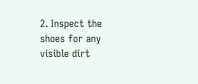2. Inspect the shoes for any visible dirt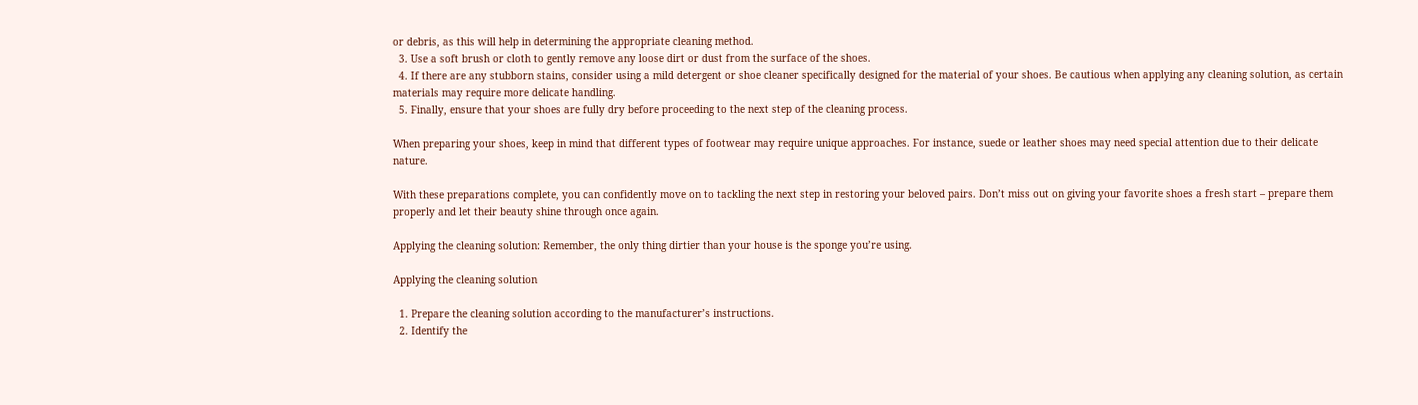or debris, as this will help in determining the appropriate cleaning method.
  3. Use a soft brush or cloth to gently remove any loose dirt or dust from the surface of the shoes.
  4. If there are any stubborn stains, consider using a mild detergent or shoe cleaner specifically designed for the material of your shoes. Be cautious when applying any cleaning solution, as certain materials may require more delicate handling.
  5. Finally, ensure that your shoes are fully dry before proceeding to the next step of the cleaning process.

When preparing your shoes, keep in mind that different types of footwear may require unique approaches. For instance, suede or leather shoes may need special attention due to their delicate nature.

With these preparations complete, you can confidently move on to tackling the next step in restoring your beloved pairs. Don’t miss out on giving your favorite shoes a fresh start – prepare them properly and let their beauty shine through once again.

Applying the cleaning solution: Remember, the only thing dirtier than your house is the sponge you’re using.

Applying the cleaning solution

  1. Prepare the cleaning solution according to the manufacturer’s instructions.
  2. Identify the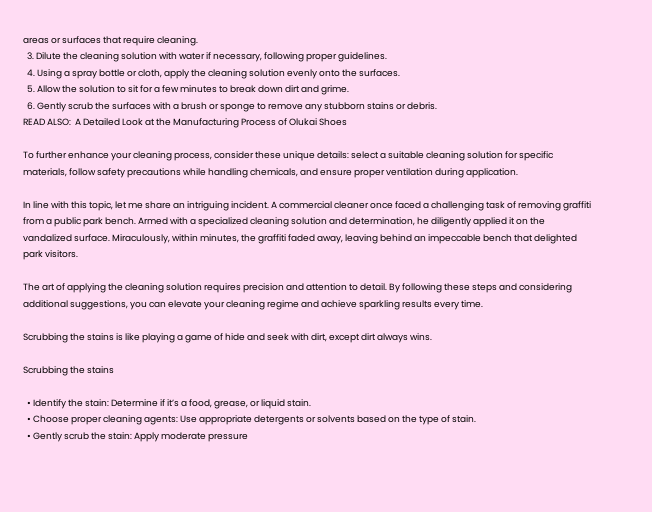areas or surfaces that require cleaning.
  3. Dilute the cleaning solution with water if necessary, following proper guidelines.
  4. Using a spray bottle or cloth, apply the cleaning solution evenly onto the surfaces.
  5. Allow the solution to sit for a few minutes to break down dirt and grime.
  6. Gently scrub the surfaces with a brush or sponge to remove any stubborn stains or debris.
READ ALSO:  A Detailed Look at the Manufacturing Process of Olukai Shoes

To further enhance your cleaning process, consider these unique details: select a suitable cleaning solution for specific materials, follow safety precautions while handling chemicals, and ensure proper ventilation during application.

In line with this topic, let me share an intriguing incident. A commercial cleaner once faced a challenging task of removing graffiti from a public park bench. Armed with a specialized cleaning solution and determination, he diligently applied it on the vandalized surface. Miraculously, within minutes, the graffiti faded away, leaving behind an impeccable bench that delighted park visitors.

The art of applying the cleaning solution requires precision and attention to detail. By following these steps and considering additional suggestions, you can elevate your cleaning regime and achieve sparkling results every time.

Scrubbing the stains is like playing a game of hide and seek with dirt, except dirt always wins.

Scrubbing the stains

  • Identify the stain: Determine if it’s a food, grease, or liquid stain.
  • Choose proper cleaning agents: Use appropriate detergents or solvents based on the type of stain.
  • Gently scrub the stain: Apply moderate pressure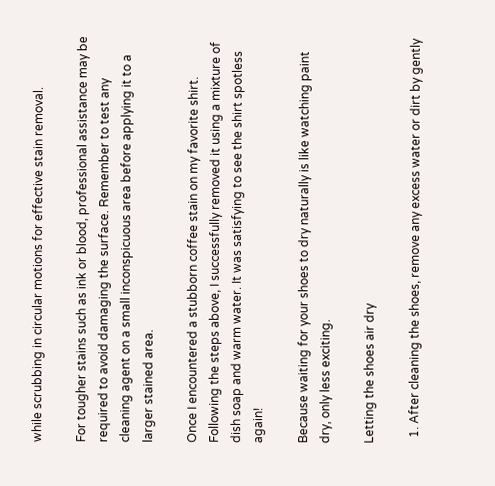while scrubbing in circular motions for effective stain removal.

For tougher stains such as ink or blood, professional assistance may be required to avoid damaging the surface. Remember to test any cleaning agent on a small inconspicuous area before applying it to a larger stained area.

Once I encountered a stubborn coffee stain on my favorite shirt. Following the steps above, I successfully removed it using a mixture of dish soap and warm water. It was satisfying to see the shirt spotless again!

Because waiting for your shoes to dry naturally is like watching paint dry, only less exciting.

Letting the shoes air dry

  1. After cleaning the shoes, remove any excess water or dirt by gently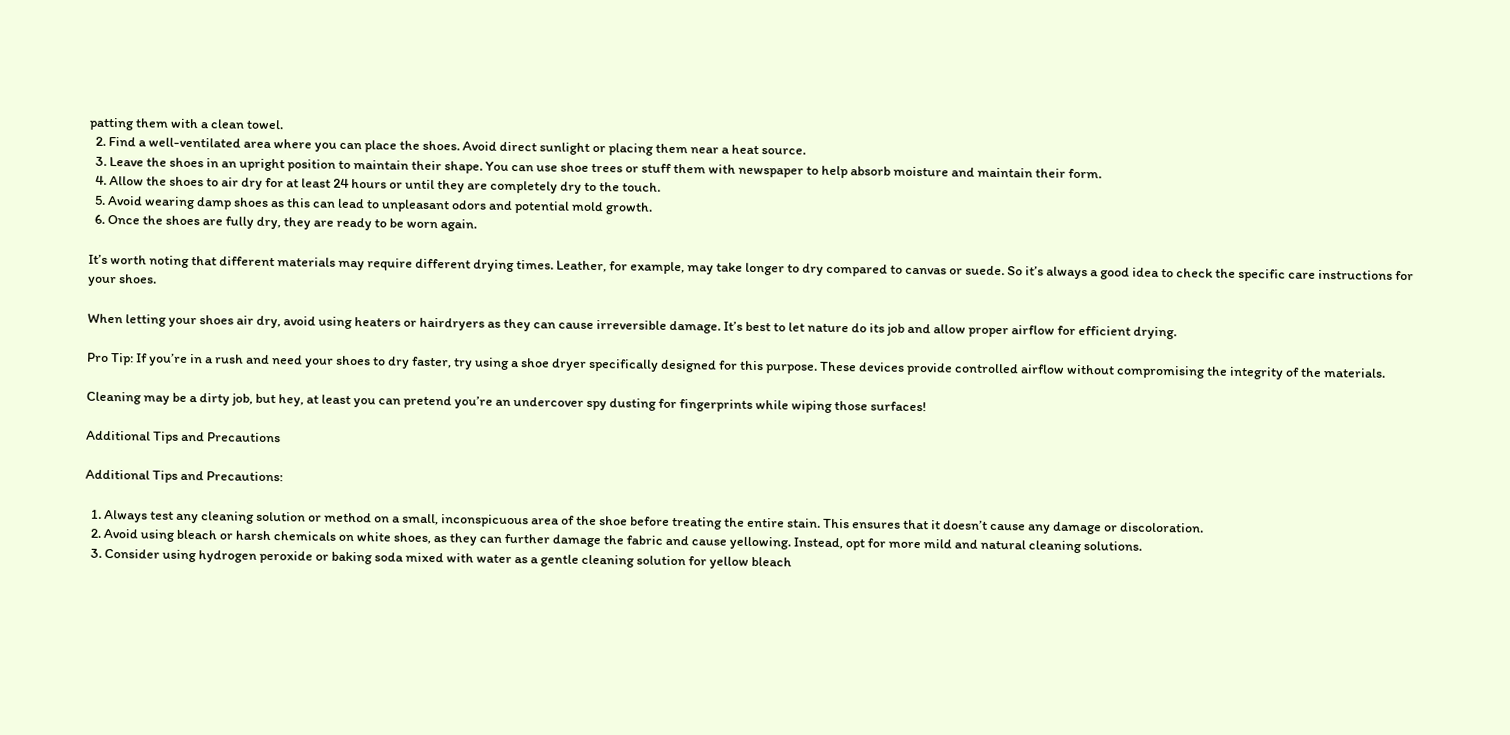patting them with a clean towel.
  2. Find a well-ventilated area where you can place the shoes. Avoid direct sunlight or placing them near a heat source.
  3. Leave the shoes in an upright position to maintain their shape. You can use shoe trees or stuff them with newspaper to help absorb moisture and maintain their form.
  4. Allow the shoes to air dry for at least 24 hours or until they are completely dry to the touch.
  5. Avoid wearing damp shoes as this can lead to unpleasant odors and potential mold growth.
  6. Once the shoes are fully dry, they are ready to be worn again.

It’s worth noting that different materials may require different drying times. Leather, for example, may take longer to dry compared to canvas or suede. So it’s always a good idea to check the specific care instructions for your shoes.

When letting your shoes air dry, avoid using heaters or hairdryers as they can cause irreversible damage. It’s best to let nature do its job and allow proper airflow for efficient drying.

Pro Tip: If you’re in a rush and need your shoes to dry faster, try using a shoe dryer specifically designed for this purpose. These devices provide controlled airflow without compromising the integrity of the materials.

Cleaning may be a dirty job, but hey, at least you can pretend you’re an undercover spy dusting for fingerprints while wiping those surfaces!

Additional Tips and Precautions

Additional Tips and Precautions:

  1. Always test any cleaning solution or method on a small, inconspicuous area of the shoe before treating the entire stain. This ensures that it doesn’t cause any damage or discoloration.
  2. Avoid using bleach or harsh chemicals on white shoes, as they can further damage the fabric and cause yellowing. Instead, opt for more mild and natural cleaning solutions.
  3. Consider using hydrogen peroxide or baking soda mixed with water as a gentle cleaning solution for yellow bleach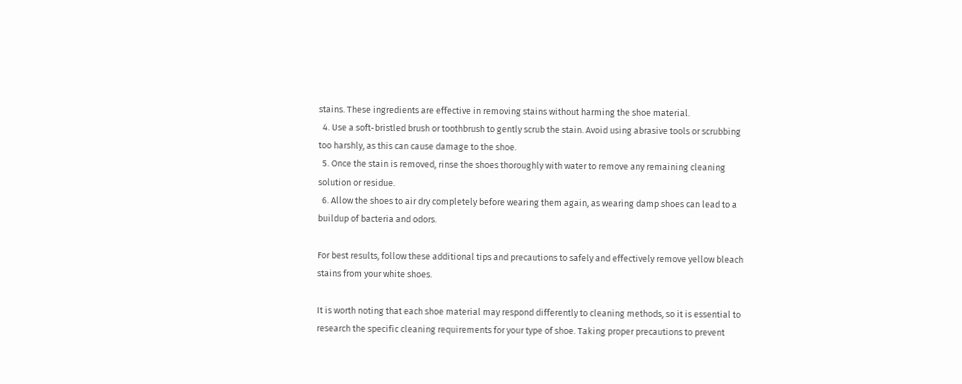stains. These ingredients are effective in removing stains without harming the shoe material.
  4. Use a soft-bristled brush or toothbrush to gently scrub the stain. Avoid using abrasive tools or scrubbing too harshly, as this can cause damage to the shoe.
  5. Once the stain is removed, rinse the shoes thoroughly with water to remove any remaining cleaning solution or residue.
  6. Allow the shoes to air dry completely before wearing them again, as wearing damp shoes can lead to a buildup of bacteria and odors.

For best results, follow these additional tips and precautions to safely and effectively remove yellow bleach stains from your white shoes.

It is worth noting that each shoe material may respond differently to cleaning methods, so it is essential to research the specific cleaning requirements for your type of shoe. Taking proper precautions to prevent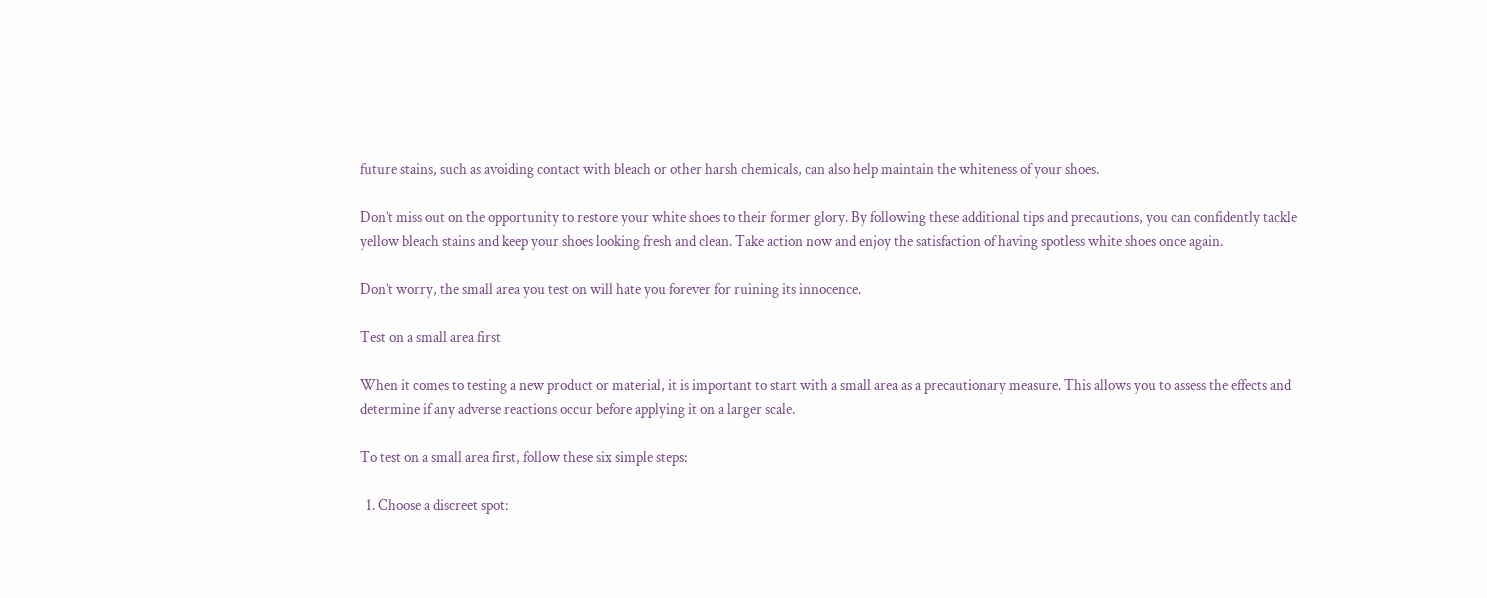future stains, such as avoiding contact with bleach or other harsh chemicals, can also help maintain the whiteness of your shoes.

Don’t miss out on the opportunity to restore your white shoes to their former glory. By following these additional tips and precautions, you can confidently tackle yellow bleach stains and keep your shoes looking fresh and clean. Take action now and enjoy the satisfaction of having spotless white shoes once again.

Don’t worry, the small area you test on will hate you forever for ruining its innocence.

Test on a small area first

When it comes to testing a new product or material, it is important to start with a small area as a precautionary measure. This allows you to assess the effects and determine if any adverse reactions occur before applying it on a larger scale.

To test on a small area first, follow these six simple steps:

  1. Choose a discreet spot: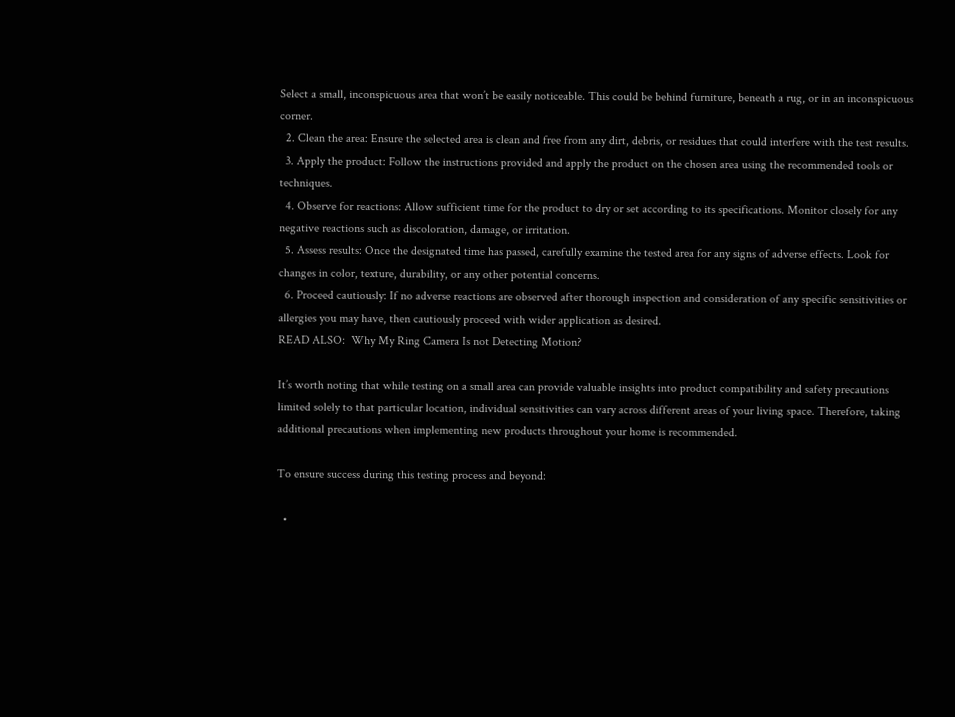Select a small, inconspicuous area that won’t be easily noticeable. This could be behind furniture, beneath a rug, or in an inconspicuous corner.
  2. Clean the area: Ensure the selected area is clean and free from any dirt, debris, or residues that could interfere with the test results.
  3. Apply the product: Follow the instructions provided and apply the product on the chosen area using the recommended tools or techniques.
  4. Observe for reactions: Allow sufficient time for the product to dry or set according to its specifications. Monitor closely for any negative reactions such as discoloration, damage, or irritation.
  5. Assess results: Once the designated time has passed, carefully examine the tested area for any signs of adverse effects. Look for changes in color, texture, durability, or any other potential concerns.
  6. Proceed cautiously: If no adverse reactions are observed after thorough inspection and consideration of any specific sensitivities or allergies you may have, then cautiously proceed with wider application as desired.
READ ALSO:  Why My Ring Camera Is not Detecting Motion?

It’s worth noting that while testing on a small area can provide valuable insights into product compatibility and safety precautions limited solely to that particular location, individual sensitivities can vary across different areas of your living space. Therefore, taking additional precautions when implementing new products throughout your home is recommended.

To ensure success during this testing process and beyond:

  •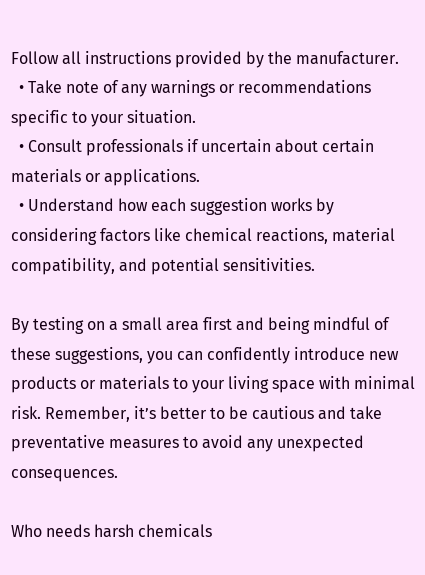Follow all instructions provided by the manufacturer.
  • Take note of any warnings or recommendations specific to your situation.
  • Consult professionals if uncertain about certain materials or applications.
  • Understand how each suggestion works by considering factors like chemical reactions, material compatibility, and potential sensitivities.

By testing on a small area first and being mindful of these suggestions, you can confidently introduce new products or materials to your living space with minimal risk. Remember, it’s better to be cautious and take preventative measures to avoid any unexpected consequences.

Who needs harsh chemicals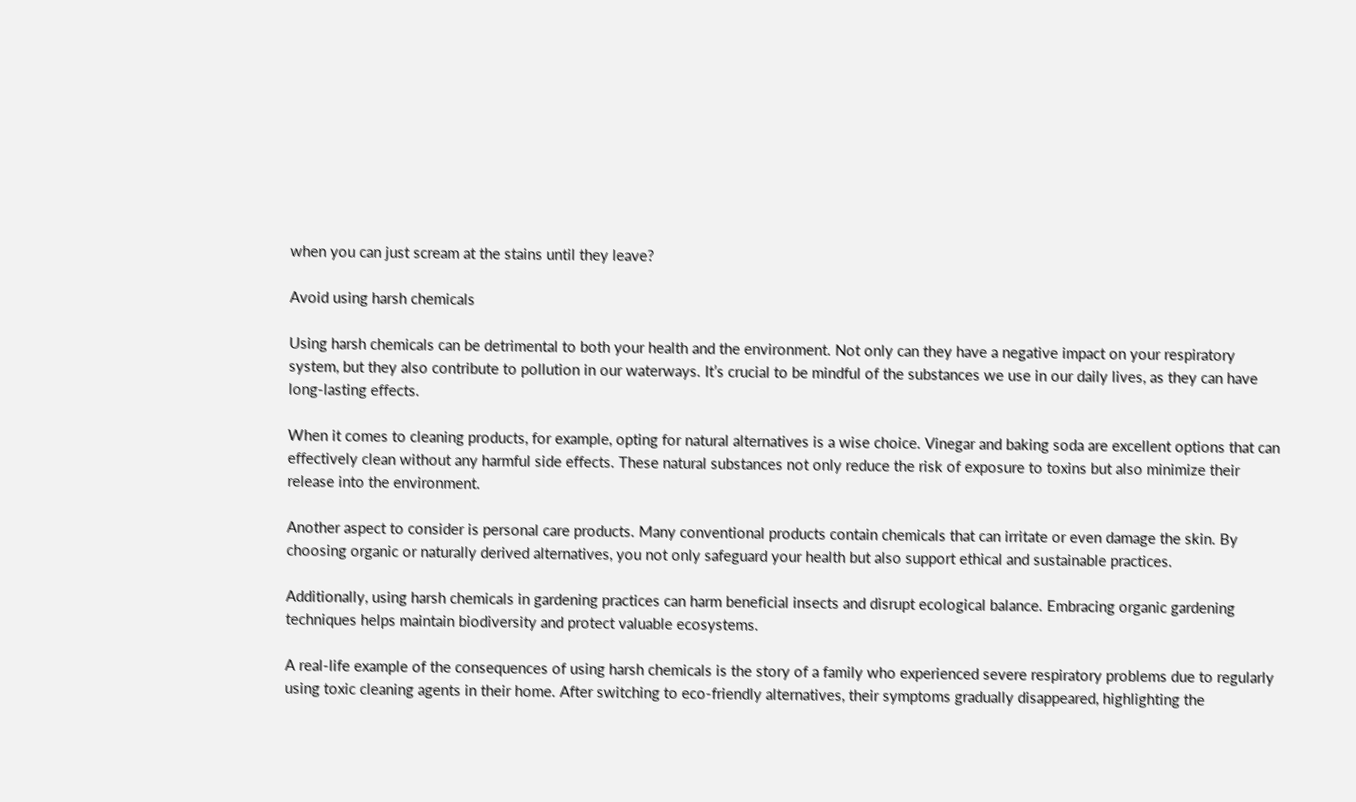when you can just scream at the stains until they leave?

Avoid using harsh chemicals

Using harsh chemicals can be detrimental to both your health and the environment. Not only can they have a negative impact on your respiratory system, but they also contribute to pollution in our waterways. It’s crucial to be mindful of the substances we use in our daily lives, as they can have long-lasting effects.

When it comes to cleaning products, for example, opting for natural alternatives is a wise choice. Vinegar and baking soda are excellent options that can effectively clean without any harmful side effects. These natural substances not only reduce the risk of exposure to toxins but also minimize their release into the environment.

Another aspect to consider is personal care products. Many conventional products contain chemicals that can irritate or even damage the skin. By choosing organic or naturally derived alternatives, you not only safeguard your health but also support ethical and sustainable practices.

Additionally, using harsh chemicals in gardening practices can harm beneficial insects and disrupt ecological balance. Embracing organic gardening techniques helps maintain biodiversity and protect valuable ecosystems.

A real-life example of the consequences of using harsh chemicals is the story of a family who experienced severe respiratory problems due to regularly using toxic cleaning agents in their home. After switching to eco-friendly alternatives, their symptoms gradually disappeared, highlighting the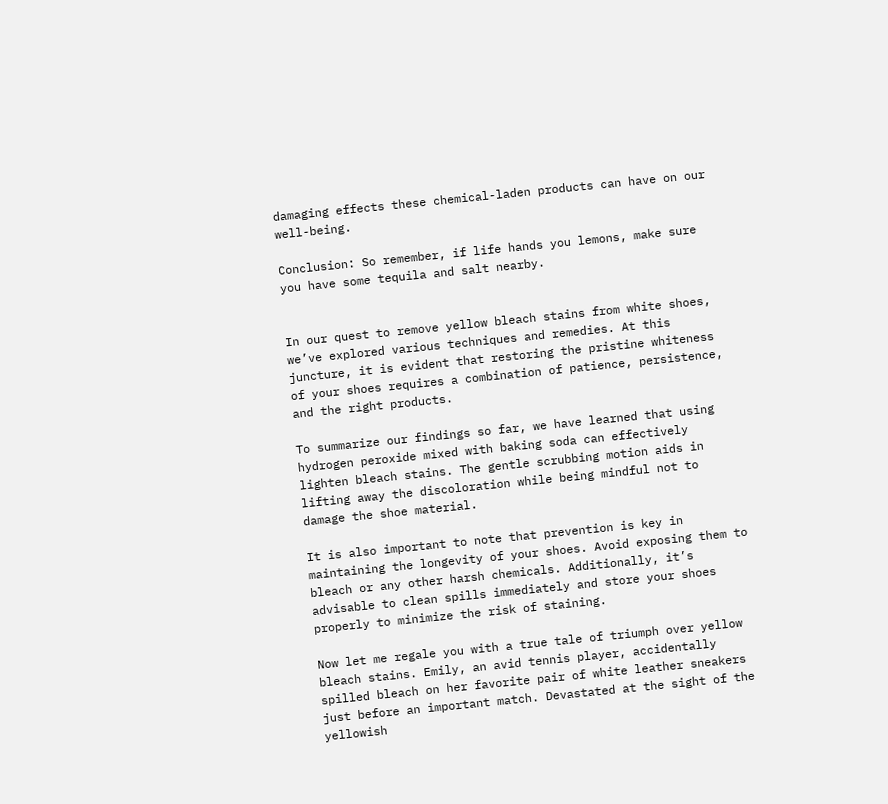damaging effects these chemical-laden products can have on our well-being.

Conclusion: So remember, if life hands you lemons, make sure you have some tequila and salt nearby.


In our quest to remove yellow bleach stains from white shoes, we’ve explored various techniques and remedies. At this juncture, it is evident that restoring the pristine whiteness of your shoes requires a combination of patience, persistence, and the right products.

To summarize our findings so far, we have learned that using hydrogen peroxide mixed with baking soda can effectively lighten bleach stains. The gentle scrubbing motion aids in lifting away the discoloration while being mindful not to damage the shoe material.

It is also important to note that prevention is key in maintaining the longevity of your shoes. Avoid exposing them to bleach or any other harsh chemicals. Additionally, it’s advisable to clean spills immediately and store your shoes properly to minimize the risk of staining.

Now let me regale you with a true tale of triumph over yellow bleach stains. Emily, an avid tennis player, accidentally spilled bleach on her favorite pair of white leather sneakers just before an important match. Devastated at the sight of the yellowish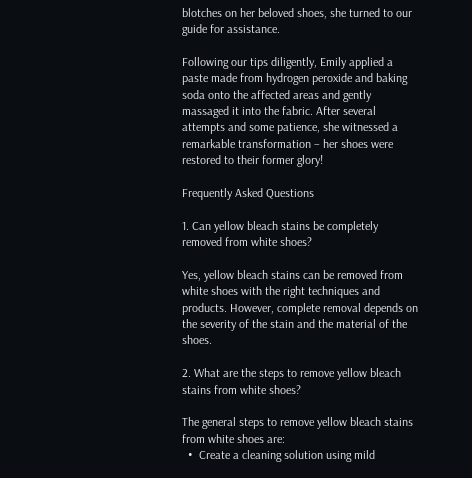blotches on her beloved shoes, she turned to our guide for assistance.

Following our tips diligently, Emily applied a paste made from hydrogen peroxide and baking soda onto the affected areas and gently massaged it into the fabric. After several attempts and some patience, she witnessed a remarkable transformation – her shoes were restored to their former glory!

Frequently Asked Questions

1. Can yellow bleach stains be completely removed from white shoes?

Yes, yellow bleach stains can be removed from white shoes with the right techniques and products. However, complete removal depends on the severity of the stain and the material of the shoes.

2. What are the steps to remove yellow bleach stains from white shoes?

The general steps to remove yellow bleach stains from white shoes are:
  •  Create a cleaning solution using mild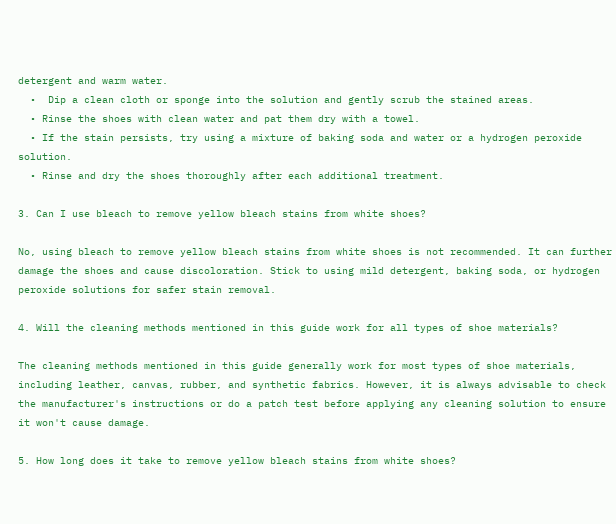detergent and warm water.
  •  Dip a clean cloth or sponge into the solution and gently scrub the stained areas.
  • Rinse the shoes with clean water and pat them dry with a towel.
  • If the stain persists, try using a mixture of baking soda and water or a hydrogen peroxide solution.
  • Rinse and dry the shoes thoroughly after each additional treatment.

3. Can I use bleach to remove yellow bleach stains from white shoes?

No, using bleach to remove yellow bleach stains from white shoes is not recommended. It can further damage the shoes and cause discoloration. Stick to using mild detergent, baking soda, or hydrogen peroxide solutions for safer stain removal.

4. Will the cleaning methods mentioned in this guide work for all types of shoe materials?

The cleaning methods mentioned in this guide generally work for most types of shoe materials, including leather, canvas, rubber, and synthetic fabrics. However, it is always advisable to check the manufacturer's instructions or do a patch test before applying any cleaning solution to ensure it won't cause damage.

5. How long does it take to remove yellow bleach stains from white shoes?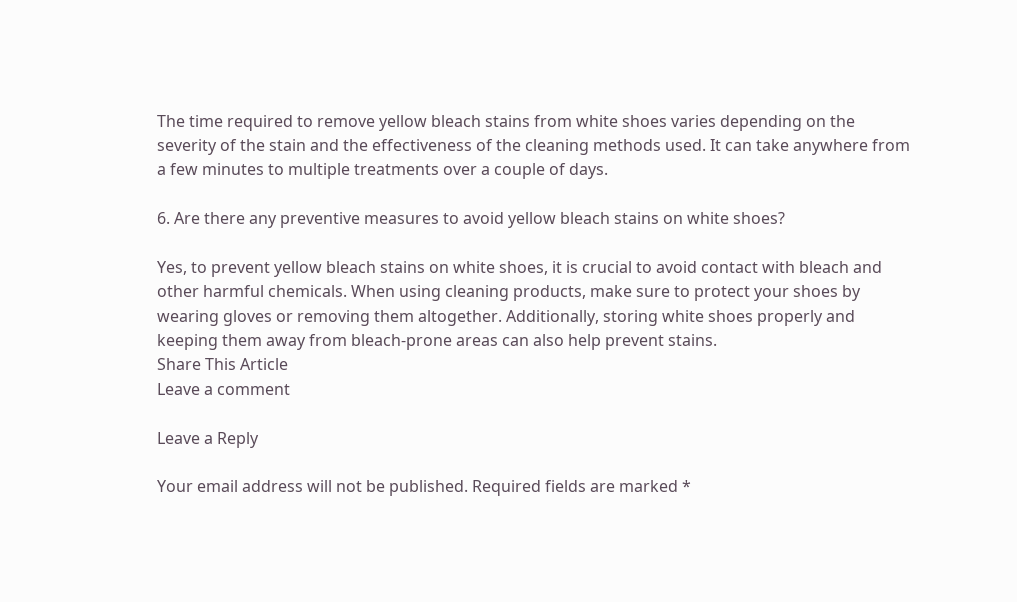The time required to remove yellow bleach stains from white shoes varies depending on the severity of the stain and the effectiveness of the cleaning methods used. It can take anywhere from a few minutes to multiple treatments over a couple of days.

6. Are there any preventive measures to avoid yellow bleach stains on white shoes?

Yes, to prevent yellow bleach stains on white shoes, it is crucial to avoid contact with bleach and other harmful chemicals. When using cleaning products, make sure to protect your shoes by wearing gloves or removing them altogether. Additionally, storing white shoes properly and keeping them away from bleach-prone areas can also help prevent stains.
Share This Article
Leave a comment

Leave a Reply

Your email address will not be published. Required fields are marked *